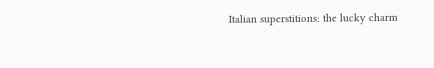Italian superstitions: the lucky charm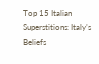Top 15 Italian Superstitions: Italy’s Beliefs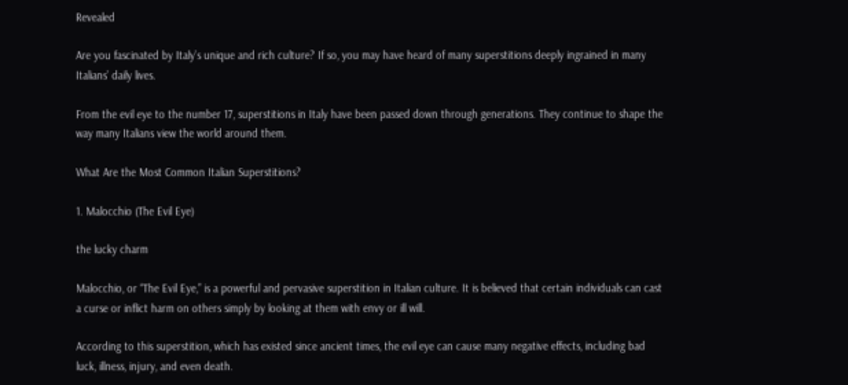Revealed

Are you fascinated by Italy’s unique and rich culture? If so, you may have heard of many superstitions deeply ingrained in many Italians’ daily lives.

From the evil eye to the number 17, superstitions in Italy have been passed down through generations. They continue to shape the way many Italians view the world around them.

What Are the Most Common Italian Superstitions?

1. Malocchio (The Evil Eye)

the lucky charm

Malocchio, or “The Evil Eye,” is a powerful and pervasive superstition in Italian culture. It is believed that certain individuals can cast a curse or inflict harm on others simply by looking at them with envy or ill will.

According to this superstition, which has existed since ancient times, the evil eye can cause many negative effects, including bad luck, illness, injury, and even death.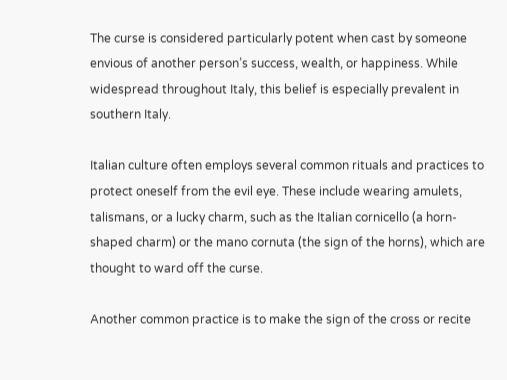The curse is considered particularly potent when cast by someone envious of another person’s success, wealth, or happiness. While widespread throughout Italy, this belief is especially prevalent in southern Italy.

Italian culture often employs several common rituals and practices to protect oneself from the evil eye. These include wearing amulets, talismans, or a lucky charm, such as the Italian cornicello (a horn-shaped charm) or the mano cornuta (the sign of the horns), which are thought to ward off the curse.

Another common practice is to make the sign of the cross or recite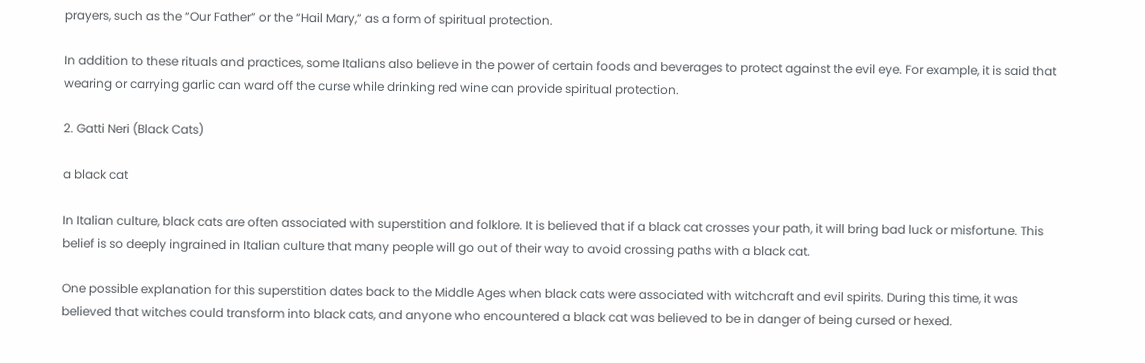prayers, such as the “Our Father” or the “Hail Mary,” as a form of spiritual protection.

In addition to these rituals and practices, some Italians also believe in the power of certain foods and beverages to protect against the evil eye. For example, it is said that wearing or carrying garlic can ward off the curse while drinking red wine can provide spiritual protection.

2. Gatti Neri (Black Cats)

a black cat

In Italian culture, black cats are often associated with superstition and folklore. It is believed that if a black cat crosses your path, it will bring bad luck or misfortune. This belief is so deeply ingrained in Italian culture that many people will go out of their way to avoid crossing paths with a black cat.

One possible explanation for this superstition dates back to the Middle Ages when black cats were associated with witchcraft and evil spirits. During this time, it was believed that witches could transform into black cats, and anyone who encountered a black cat was believed to be in danger of being cursed or hexed.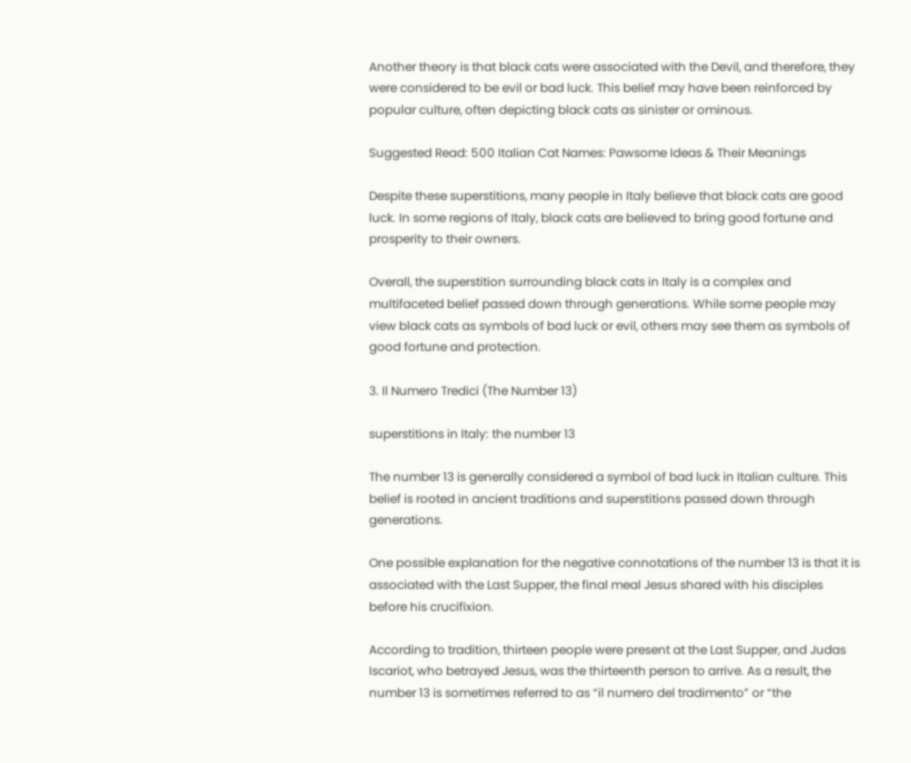Another theory is that black cats were associated with the Devil, and therefore, they were considered to be evil or bad luck. This belief may have been reinforced by popular culture, often depicting black cats as sinister or ominous.

Suggested Read: 500 Italian Cat Names: Pawsome Ideas & Their Meanings

Despite these superstitions, many people in Italy believe that black cats are good luck. In some regions of Italy, black cats are believed to bring good fortune and prosperity to their owners.

Overall, the superstition surrounding black cats in Italy is a complex and multifaceted belief passed down through generations. While some people may view black cats as symbols of bad luck or evil, others may see them as symbols of good fortune and protection.

3. Il Numero Tredici (The Number 13)

superstitions in Italy: the number 13

The number 13 is generally considered a symbol of bad luck in Italian culture. This belief is rooted in ancient traditions and superstitions passed down through generations.

One possible explanation for the negative connotations of the number 13 is that it is associated with the Last Supper, the final meal Jesus shared with his disciples before his crucifixion.

According to tradition, thirteen people were present at the Last Supper, and Judas Iscariot, who betrayed Jesus, was the thirteenth person to arrive. As a result, the number 13 is sometimes referred to as “il numero del tradimento” or “the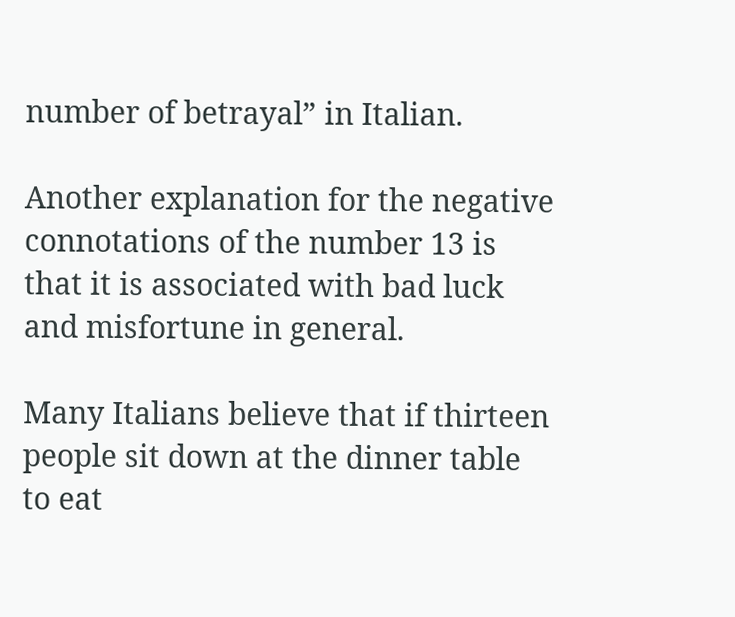number of betrayal” in Italian.

Another explanation for the negative connotations of the number 13 is that it is associated with bad luck and misfortune in general.

Many Italians believe that if thirteen people sit down at the dinner table to eat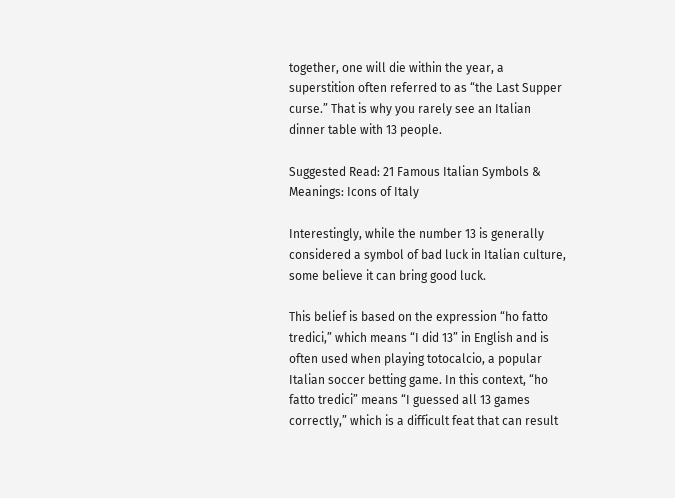together, one will die within the year, a superstition often referred to as “the Last Supper curse.” That is why you rarely see an Italian dinner table with 13 people.

Suggested Read: 21 Famous Italian Symbols & Meanings: Icons of Italy

Interestingly, while the number 13 is generally considered a symbol of bad luck in Italian culture, some believe it can bring good luck.

This belief is based on the expression “ho fatto tredici,” which means “I did 13” in English and is often used when playing totocalcio, a popular Italian soccer betting game. In this context, “ho fatto tredici” means “I guessed all 13 games correctly,” which is a difficult feat that can result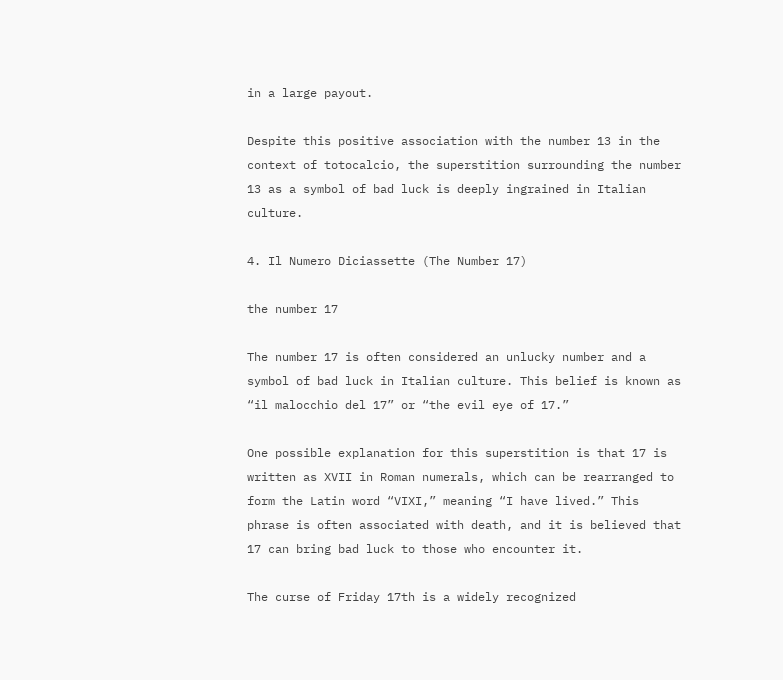in a large payout.

Despite this positive association with the number 13 in the context of totocalcio, the superstition surrounding the number 13 as a symbol of bad luck is deeply ingrained in Italian culture.

4. Il Numero Diciassette (The Number 17)

the number 17

The number 17 is often considered an unlucky number and a symbol of bad luck in Italian culture. This belief is known as “il malocchio del 17” or “the evil eye of 17.”

One possible explanation for this superstition is that 17 is written as XVII in Roman numerals, which can be rearranged to form the Latin word “VIXI,” meaning “I have lived.” This phrase is often associated with death, and it is believed that 17 can bring bad luck to those who encounter it.

The curse of Friday 17th is a widely recognized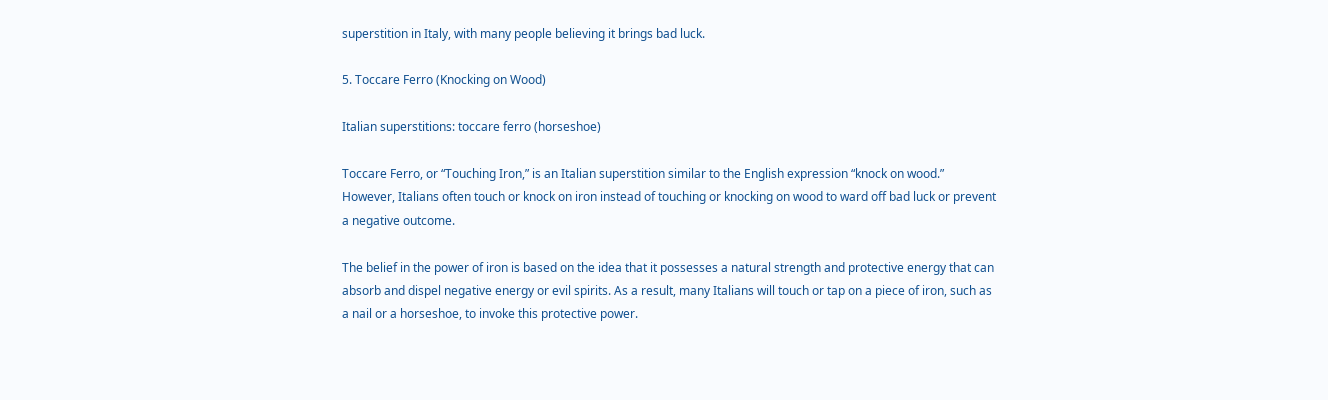superstition in Italy, with many people believing it brings bad luck.

5. Toccare Ferro (Knocking on Wood)

Italian superstitions: toccare ferro (horseshoe)

Toccare Ferro, or “Touching Iron,” is an Italian superstition similar to the English expression “knock on wood.” However, Italians often touch or knock on iron instead of touching or knocking on wood to ward off bad luck or prevent a negative outcome.

The belief in the power of iron is based on the idea that it possesses a natural strength and protective energy that can absorb and dispel negative energy or evil spirits. As a result, many Italians will touch or tap on a piece of iron, such as a nail or a horseshoe, to invoke this protective power.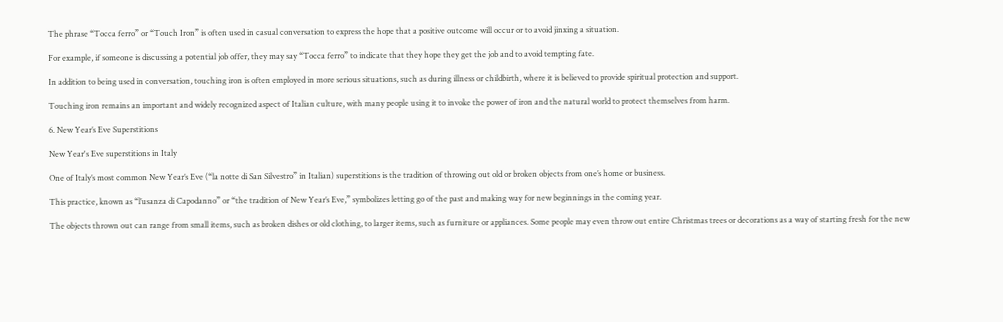The phrase “Tocca ferro” or “Touch Iron” is often used in casual conversation to express the hope that a positive outcome will occur or to avoid jinxing a situation.

For example, if someone is discussing a potential job offer, they may say “Tocca ferro” to indicate that they hope they get the job and to avoid tempting fate.

In addition to being used in conversation, touching iron is often employed in more serious situations, such as during illness or childbirth, where it is believed to provide spiritual protection and support.

Touching iron remains an important and widely recognized aspect of Italian culture, with many people using it to invoke the power of iron and the natural world to protect themselves from harm.

6. New Year’s Eve Superstitions

New Year's Eve superstitions in Italy

One of Italy’s most common New Year’s Eve (“la notte di San Silvestro” in Italian) superstitions is the tradition of throwing out old or broken objects from one’s home or business.

This practice, known as “l’usanza di Capodanno” or “the tradition of New Year’s Eve,” symbolizes letting go of the past and making way for new beginnings in the coming year.

The objects thrown out can range from small items, such as broken dishes or old clothing, to larger items, such as furniture or appliances. Some people may even throw out entire Christmas trees or decorations as a way of starting fresh for the new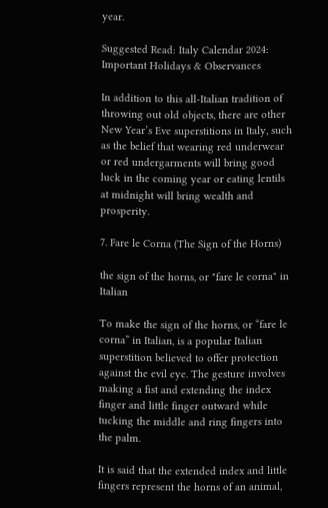year.

Suggested Read: Italy Calendar 2024: Important Holidays & Observances

In addition to this all-Italian tradition of throwing out old objects, there are other New Year’s Eve superstitions in Italy, such as the belief that wearing red underwear or red undergarments will bring good luck in the coming year or eating lentils at midnight will bring wealth and prosperity.

7. Fare le Corna (The Sign of the Horns)

the sign of the horns, or "fare le corna" in Italian

To make the sign of the horns, or “fare le corna” in Italian, is a popular Italian superstition believed to offer protection against the evil eye. The gesture involves making a fist and extending the index finger and little finger outward while tucking the middle and ring fingers into the palm.

It is said that the extended index and little fingers represent the horns of an animal,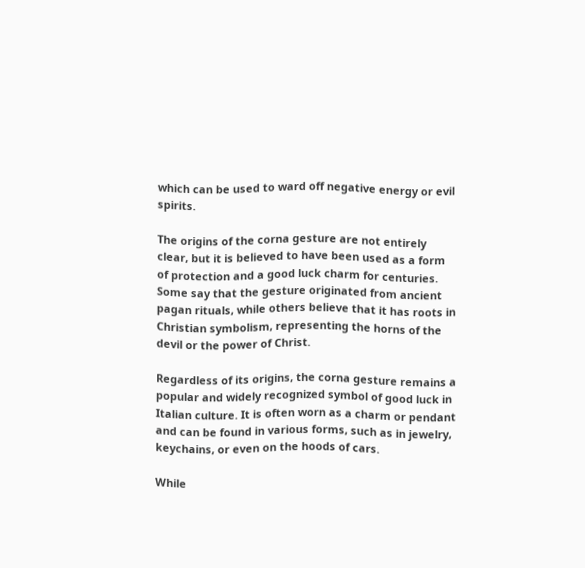which can be used to ward off negative energy or evil spirits.

The origins of the corna gesture are not entirely clear, but it is believed to have been used as a form of protection and a good luck charm for centuries. Some say that the gesture originated from ancient pagan rituals, while others believe that it has roots in Christian symbolism, representing the horns of the devil or the power of Christ.

Regardless of its origins, the corna gesture remains a popular and widely recognized symbol of good luck in Italian culture. It is often worn as a charm or pendant and can be found in various forms, such as in jewelry, keychains, or even on the hoods of cars.

While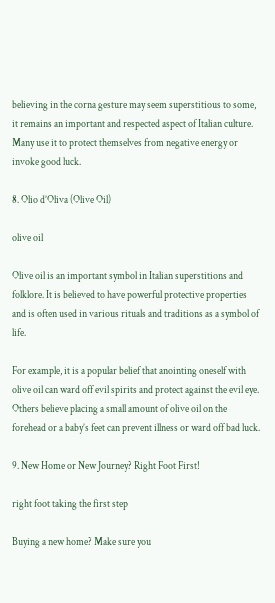believing in the corna gesture may seem superstitious to some, it remains an important and respected aspect of Italian culture. Many use it to protect themselves from negative energy or invoke good luck.

8. Olio d’Oliva (Olive Oil)

olive oil

Olive oil is an important symbol in Italian superstitions and folklore. It is believed to have powerful protective properties and is often used in various rituals and traditions as a symbol of life.

For example, it is a popular belief that anointing oneself with olive oil can ward off evil spirits and protect against the evil eye. Others believe placing a small amount of olive oil on the forehead or a baby’s feet can prevent illness or ward off bad luck.

9. New Home or New Journey? Right Foot First!

right foot taking the first step

Buying a new home? Make sure you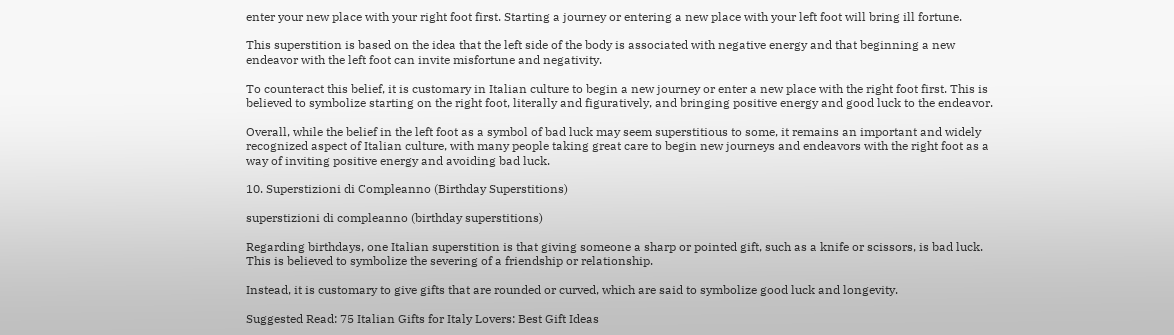enter your new place with your right foot first. Starting a journey or entering a new place with your left foot will bring ill fortune.

This superstition is based on the idea that the left side of the body is associated with negative energy and that beginning a new endeavor with the left foot can invite misfortune and negativity.

To counteract this belief, it is customary in Italian culture to begin a new journey or enter a new place with the right foot first. This is believed to symbolize starting on the right foot, literally and figuratively, and bringing positive energy and good luck to the endeavor.

Overall, while the belief in the left foot as a symbol of bad luck may seem superstitious to some, it remains an important and widely recognized aspect of Italian culture, with many people taking great care to begin new journeys and endeavors with the right foot as a way of inviting positive energy and avoiding bad luck.

10. Superstizioni di Compleanno (Birthday Superstitions)

superstizioni di compleanno (birthday superstitions)

Regarding birthdays, one Italian superstition is that giving someone a sharp or pointed gift, such as a knife or scissors, is bad luck. This is believed to symbolize the severing of a friendship or relationship.

Instead, it is customary to give gifts that are rounded or curved, which are said to symbolize good luck and longevity.

Suggested Read: 75 Italian Gifts for Italy Lovers: Best Gift Ideas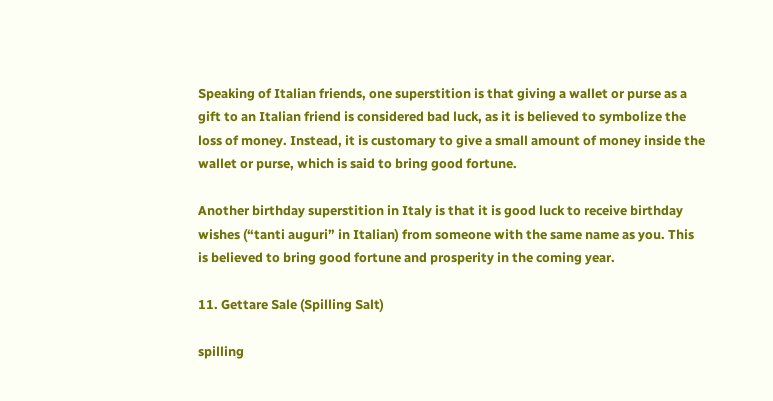Speaking of Italian friends, one superstition is that giving a wallet or purse as a gift to an Italian friend is considered bad luck, as it is believed to symbolize the loss of money. Instead, it is customary to give a small amount of money inside the wallet or purse, which is said to bring good fortune.

Another birthday superstition in Italy is that it is good luck to receive birthday wishes (“tanti auguri” in Italian) from someone with the same name as you. This is believed to bring good fortune and prosperity in the coming year.

11. Gettare Sale (Spilling Salt)

spilling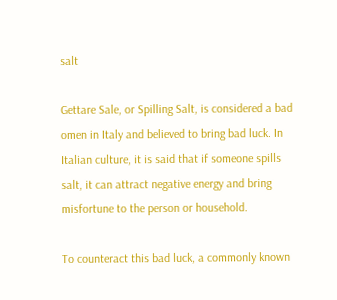salt

Gettare Sale, or Spilling Salt, is considered a bad omen in Italy and believed to bring bad luck. In Italian culture, it is said that if someone spills salt, it can attract negative energy and bring misfortune to the person or household.

To counteract this bad luck, a commonly known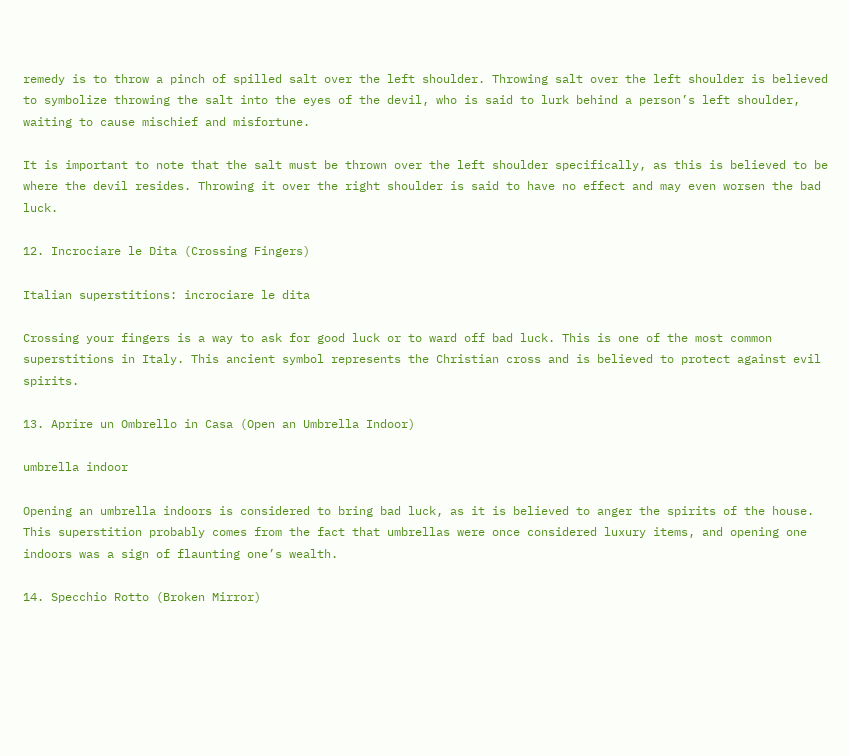remedy is to throw a pinch of spilled salt over the left shoulder. Throwing salt over the left shoulder is believed to symbolize throwing the salt into the eyes of the devil, who is said to lurk behind a person’s left shoulder, waiting to cause mischief and misfortune.

It is important to note that the salt must be thrown over the left shoulder specifically, as this is believed to be where the devil resides. Throwing it over the right shoulder is said to have no effect and may even worsen the bad luck.

12. Incrociare le Dita (Crossing Fingers)

Italian superstitions: incrociare le dita

Crossing your fingers is a way to ask for good luck or to ward off bad luck. This is one of the most common superstitions in Italy. This ancient symbol represents the Christian cross and is believed to protect against evil spirits.

13. Aprire un Ombrello in Casa (Open an Umbrella Indoor)

umbrella indoor

Opening an umbrella indoors is considered to bring bad luck, as it is believed to anger the spirits of the house. This superstition probably comes from the fact that umbrellas were once considered luxury items, and opening one indoors was a sign of flaunting one’s wealth.

14. Specchio Rotto (Broken Mirror)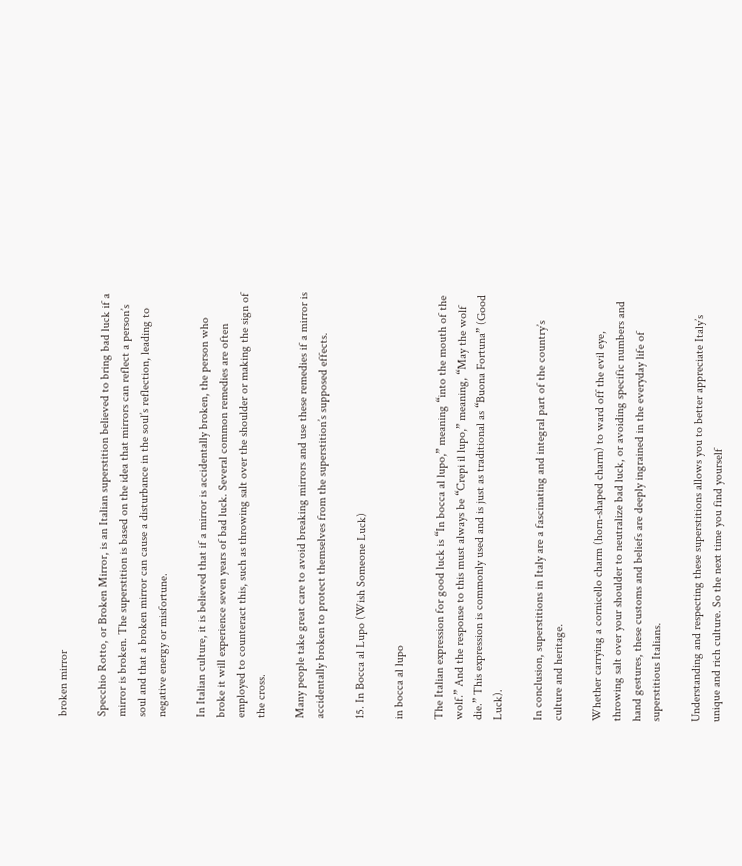broken mirror

Specchio Rotto, or Broken Mirror, is an Italian superstition believed to bring bad luck if a mirror is broken. The superstition is based on the idea that mirrors can reflect a person’s soul and that a broken mirror can cause a disturbance in the soul’s reflection, leading to negative energy or misfortune.

In Italian culture, it is believed that if a mirror is accidentally broken, the person who broke it will experience seven years of bad luck. Several common remedies are often employed to counteract this, such as throwing salt over the shoulder or making the sign of the cross.

Many people take great care to avoid breaking mirrors and use these remedies if a mirror is accidentally broken to protect themselves from the superstition’s supposed effects.

15. In Bocca al Lupo (Wish Someone Luck)

in bocca al lupo

The Italian expression for good luck is “In bocca al lupo,” meaning “into the mouth of the wolf.” And the response to this must always be “Crepi il lupo,” meaning, “May the wolf die.” This expression is commonly used and is just as traditional as “Buona Fortuna” (Good Luck).

In conclusion, superstitions in Italy are a fascinating and integral part of the country’s culture and heritage.

Whether carrying a cornicello charm (horn-shaped charm) to ward off the evil eye, throwing salt over your shoulder to neutralize bad luck, or avoiding specific numbers and hand gestures, these customs and beliefs are deeply ingrained in the everyday life of superstitious Italians.

Understanding and respecting these superstitions allows you to better appreciate Italy’s unique and rich culture. So the next time you find yourself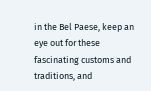in the Bel Paese, keep an eye out for these fascinating customs and traditions, and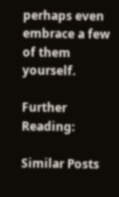perhaps even embrace a few of them yourself.

Further Reading:

Similar Posts